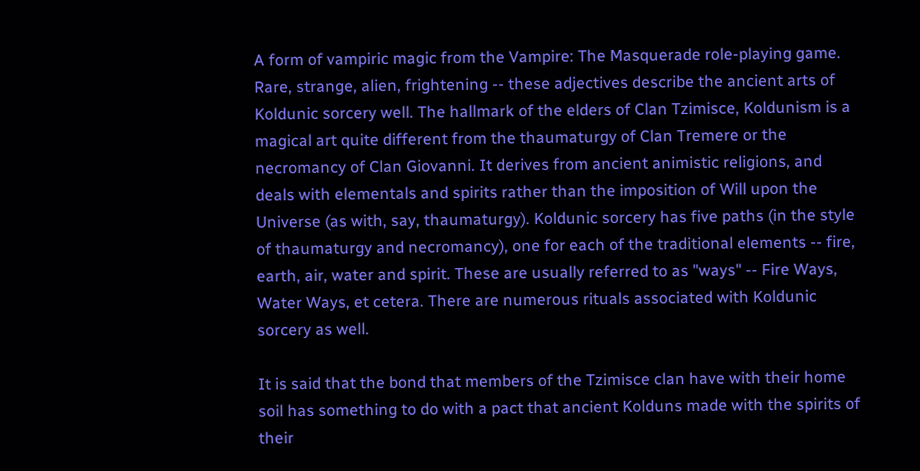A form of vampiric magic from the Vampire: The Masquerade role-playing game. Rare, strange, alien, frightening -- these adjectives describe the ancient arts of Koldunic sorcery well. The hallmark of the elders of Clan Tzimisce, Koldunism is a magical art quite different from the thaumaturgy of Clan Tremere or the necromancy of Clan Giovanni. It derives from ancient animistic religions, and deals with elementals and spirits rather than the imposition of Will upon the Universe (as with, say, thaumaturgy). Koldunic sorcery has five paths (in the style of thaumaturgy and necromancy), one for each of the traditional elements -- fire, earth, air, water and spirit. These are usually referred to as "ways" -- Fire Ways, Water Ways, et cetera. There are numerous rituals associated with Koldunic sorcery as well.

It is said that the bond that members of the Tzimisce clan have with their home soil has something to do with a pact that ancient Kolduns made with the spirits of their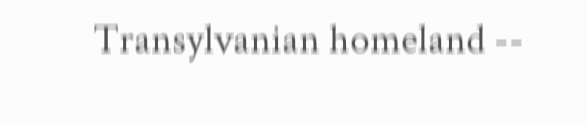Transylvanian homeland --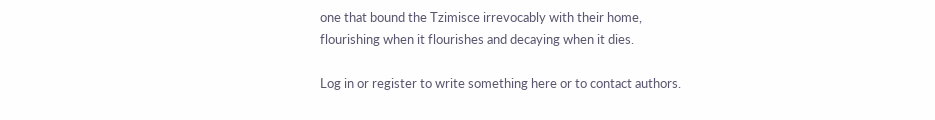one that bound the Tzimisce irrevocably with their home, flourishing when it flourishes and decaying when it dies.

Log in or register to write something here or to contact authors.